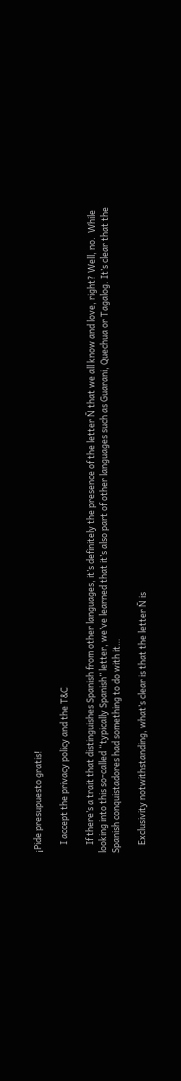¡Pide presupuesto gratis!

    I accept the privacy policy and the T&C

    If there’s a trait that distinguishes Spanish from other languages, it’s definitely the presence of the letter Ñ that we all know and love, right? Well, no.  While looking into this so-called “typically Spanish” letter, we’ve learned that it’s also part of other languages such as Guarani, Quechua or Tagalog. It’s clear that the Spanish conquistadores had something to do with it…

    Exclusivity notwithstanding, what’s clear is that the letter Ñ is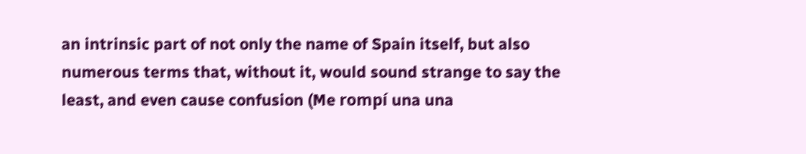an intrinsic part of not only the name of Spain itself, but also numerous terms that, without it, would sound strange to say the least, and even cause confusion (Me rompí una una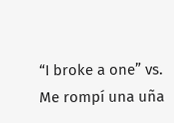“I broke a one” vs. Me rompí una uña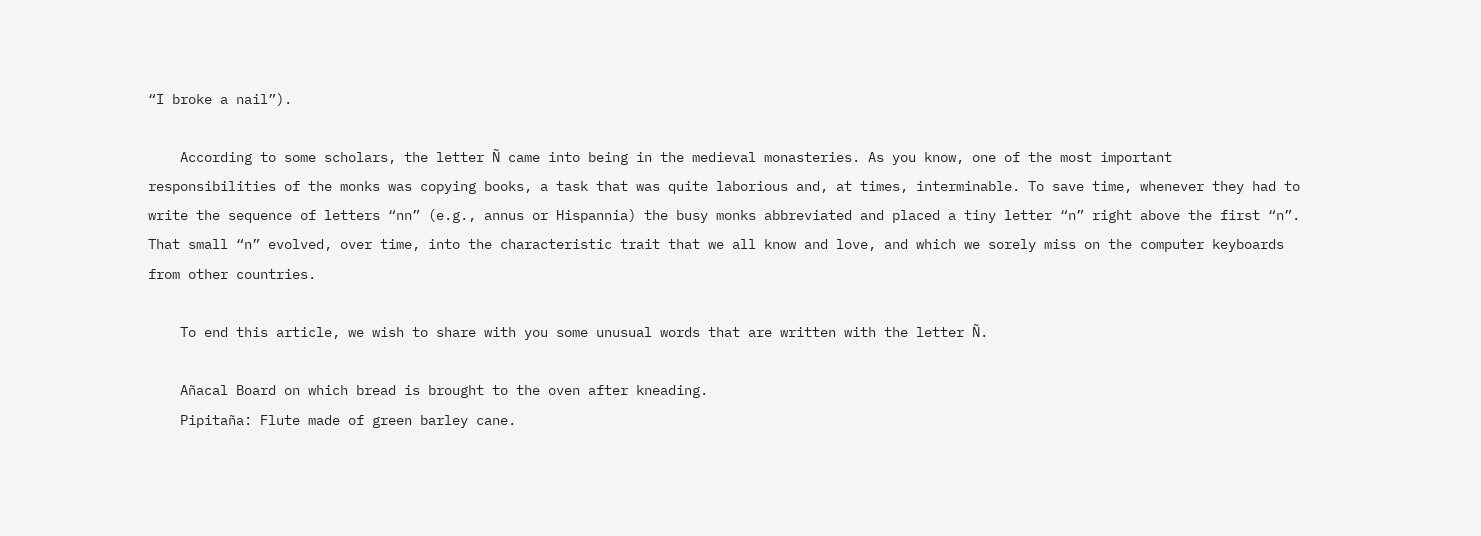“I broke a nail”).

    According to some scholars, the letter Ñ came into being in the medieval monasteries. As you know, one of the most important responsibilities of the monks was copying books, a task that was quite laborious and, at times, interminable. To save time, whenever they had to write the sequence of letters “nn” (e.g., annus or Hispannia) the busy monks abbreviated and placed a tiny letter “n” right above the first “n”. That small “n” evolved, over time, into the characteristic trait that we all know and love, and which we sorely miss on the computer keyboards from other countries.

    To end this article, we wish to share with you some unusual words that are written with the letter Ñ.

    Añacal Board on which bread is brought to the oven after kneading.
    Pipitaña: Flute made of green barley cane.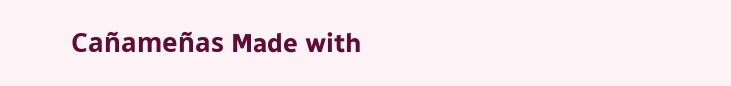Cañameñas Made with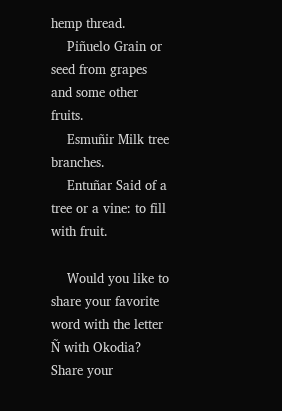hemp thread.
    Piñuelo Grain or seed from grapes and some other fruits.
    Esmuñir Milk tree branches.
    Entuñar Said of a tree or a vine: to fill with fruit.

    Would you like to share your favorite word with the letter Ñ with Okodia? Share your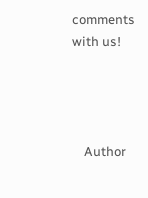comments with us!




    Author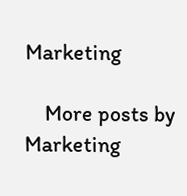Marketing

    More posts by Marketing